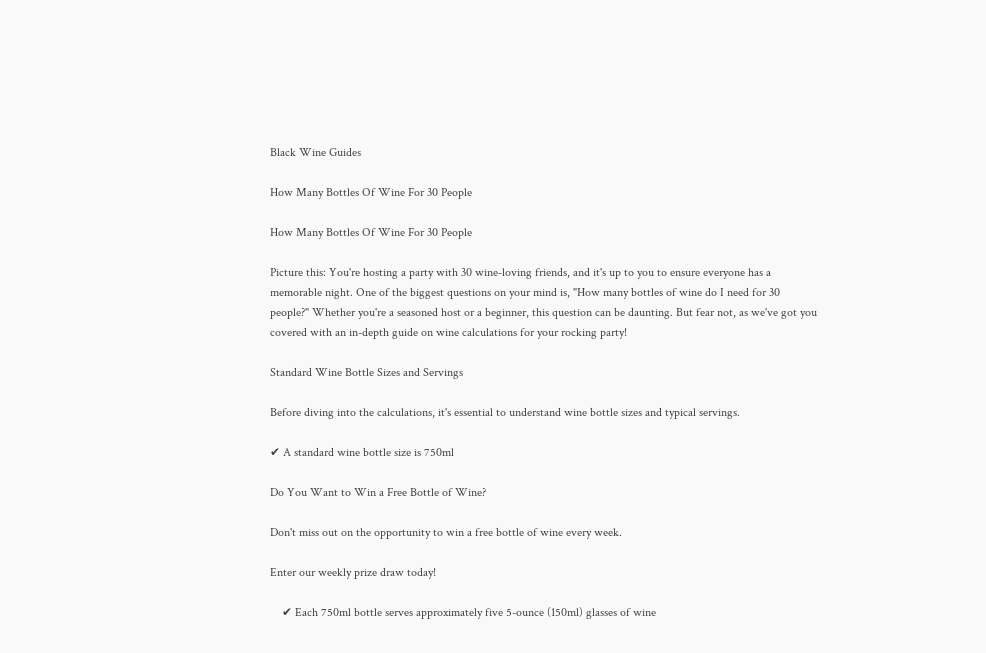Black Wine Guides

How Many Bottles Of Wine For 30 People

How Many Bottles Of Wine For 30 People

Picture this: You're hosting a party with 30 wine-loving friends, and it's up to you to ensure everyone has a memorable night. One of the biggest questions on your mind is, "How many bottles of wine do I need for 30 people?" Whether you're a seasoned host or a beginner, this question can be daunting. But fear not, as we've got you covered with an in-depth guide on wine calculations for your rocking party!

Standard Wine Bottle Sizes and Servings

Before diving into the calculations, it's essential to understand wine bottle sizes and typical servings.

✔ A standard wine bottle size is 750ml

Do You Want to Win a Free Bottle of Wine?

Don't miss out on the opportunity to win a free bottle of wine every week.

Enter our weekly prize draw today!

    ✔ Each 750ml bottle serves approximately five 5-ounce (150ml) glasses of wine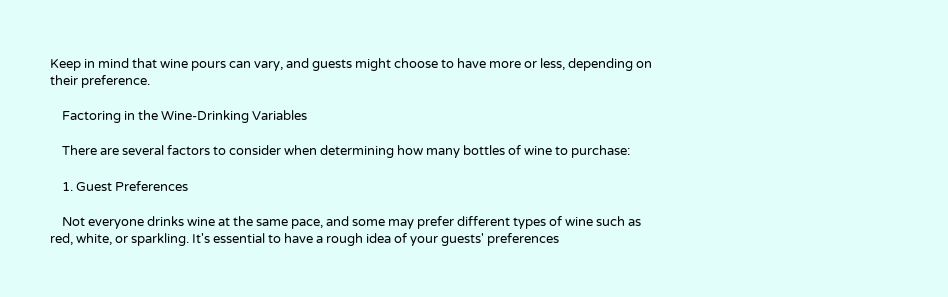Keep in mind that wine pours can vary, and guests might choose to have more or less, depending on their preference.

    Factoring in the Wine-Drinking Variables

    There are several factors to consider when determining how many bottles of wine to purchase:

    1. Guest Preferences

    Not everyone drinks wine at the same pace, and some may prefer different types of wine such as red, white, or sparkling. It's essential to have a rough idea of your guests' preferences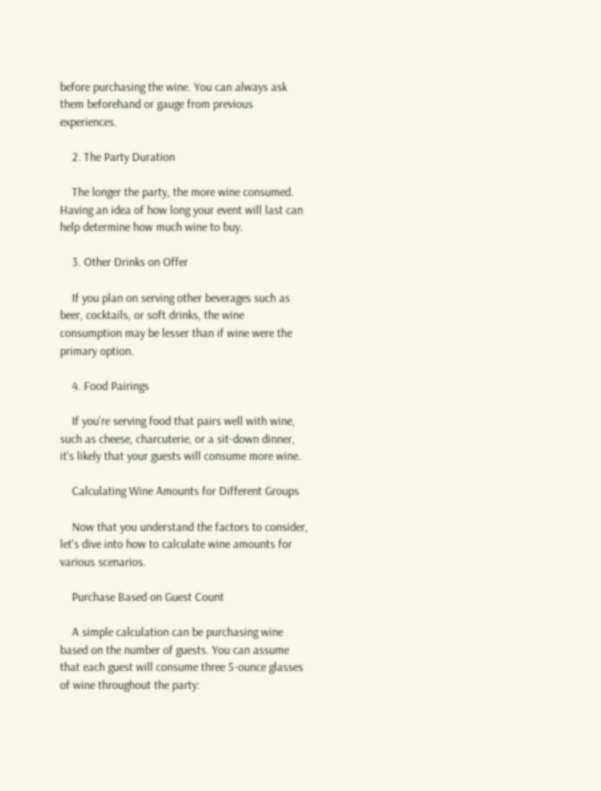before purchasing the wine. You can always ask them beforehand or gauge from previous experiences.

    2. The Party Duration

    The longer the party, the more wine consumed. Having an idea of how long your event will last can help determine how much wine to buy.

    3. Other Drinks on Offer

    If you plan on serving other beverages such as beer, cocktails, or soft drinks, the wine consumption may be lesser than if wine were the primary option.

    4. Food Pairings

    If you're serving food that pairs well with wine, such as cheese, charcuterie, or a sit-down dinner, it's likely that your guests will consume more wine.

    Calculating Wine Amounts for Different Groups

    Now that you understand the factors to consider, let's dive into how to calculate wine amounts for various scenarios.

    Purchase Based on Guest Count

    A simple calculation can be purchasing wine based on the number of guests. You can assume that each guest will consume three 5-ounce glasses of wine throughout the party: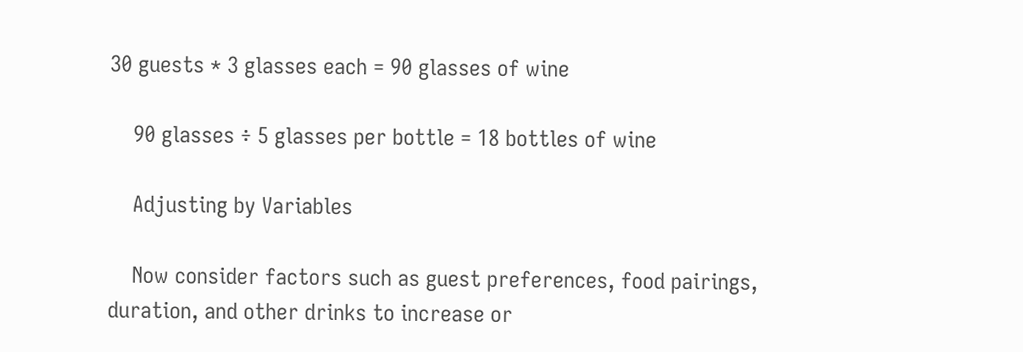30 guests * 3 glasses each = 90 glasses of wine

    90 glasses ÷ 5 glasses per bottle = 18 bottles of wine

    Adjusting by Variables

    Now consider factors such as guest preferences, food pairings, duration, and other drinks to increase or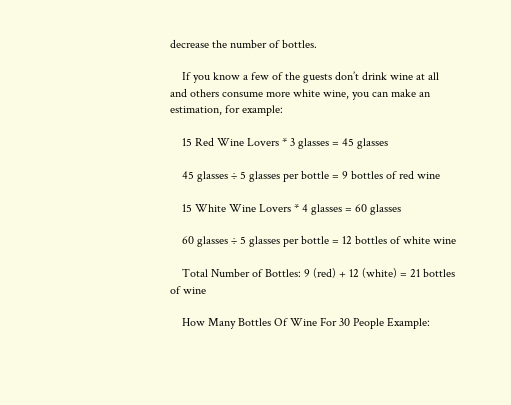decrease the number of bottles.

    If you know a few of the guests don’t drink wine at all and others consume more white wine, you can make an estimation, for example:

    15 Red Wine Lovers * 3 glasses = 45 glasses

    45 glasses ÷ 5 glasses per bottle = 9 bottles of red wine

    15 White Wine Lovers * 4 glasses = 60 glasses

    60 glasses ÷ 5 glasses per bottle = 12 bottles of white wine

    Total Number of Bottles: 9 (red) + 12 (white) = 21 bottles of wine

    How Many Bottles Of Wine For 30 People Example: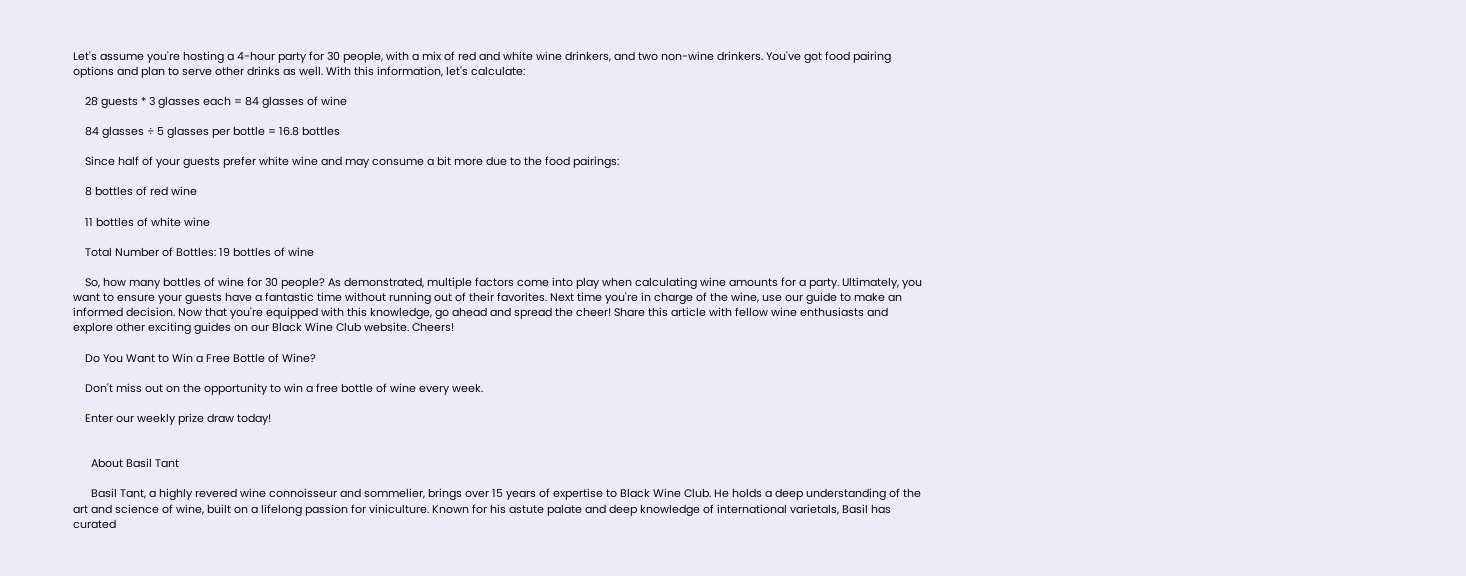Let's assume you're hosting a 4-hour party for 30 people, with a mix of red and white wine drinkers, and two non-wine drinkers. You've got food pairing options and plan to serve other drinks as well. With this information, let's calculate:

    28 guests * 3 glasses each = 84 glasses of wine

    84 glasses ÷ 5 glasses per bottle = 16.8 bottles

    Since half of your guests prefer white wine and may consume a bit more due to the food pairings:

    8 bottles of red wine

    11 bottles of white wine

    Total Number of Bottles: 19 bottles of wine

    So, how many bottles of wine for 30 people? As demonstrated, multiple factors come into play when calculating wine amounts for a party. Ultimately, you want to ensure your guests have a fantastic time without running out of their favorites. Next time you're in charge of the wine, use our guide to make an informed decision. Now that you're equipped with this knowledge, go ahead and spread the cheer! Share this article with fellow wine enthusiasts and explore other exciting guides on our Black Wine Club website. Cheers!

    Do You Want to Win a Free Bottle of Wine?

    Don't miss out on the opportunity to win a free bottle of wine every week.

    Enter our weekly prize draw today!


      About Basil Tant

      Basil Tant, a highly revered wine connoisseur and sommelier, brings over 15 years of expertise to Black Wine Club. He holds a deep understanding of the art and science of wine, built on a lifelong passion for viniculture. Known for his astute palate and deep knowledge of international varietals, Basil has curated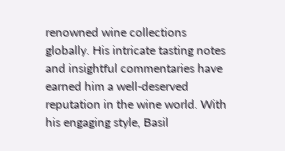renowned wine collections globally. His intricate tasting notes and insightful commentaries have earned him a well-deserved reputation in the wine world. With his engaging style, Basil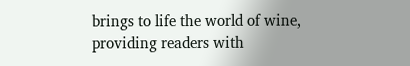brings to life the world of wine, providing readers with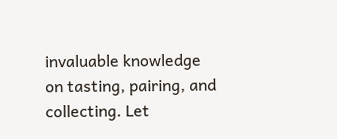invaluable knowledge on tasting, pairing, and collecting. Let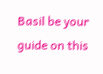Basil be your guide on this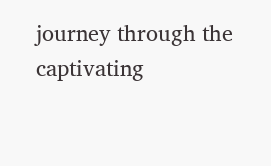journey through the captivating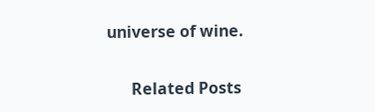universe of wine.

      Related Posts